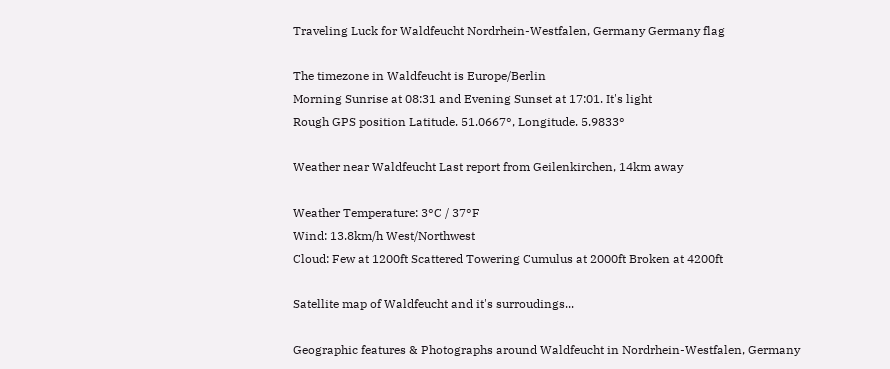Traveling Luck for Waldfeucht Nordrhein-Westfalen, Germany Germany flag

The timezone in Waldfeucht is Europe/Berlin
Morning Sunrise at 08:31 and Evening Sunset at 17:01. It's light
Rough GPS position Latitude. 51.0667°, Longitude. 5.9833°

Weather near Waldfeucht Last report from Geilenkirchen, 14km away

Weather Temperature: 3°C / 37°F
Wind: 13.8km/h West/Northwest
Cloud: Few at 1200ft Scattered Towering Cumulus at 2000ft Broken at 4200ft

Satellite map of Waldfeucht and it's surroudings...

Geographic features & Photographs around Waldfeucht in Nordrhein-Westfalen, Germany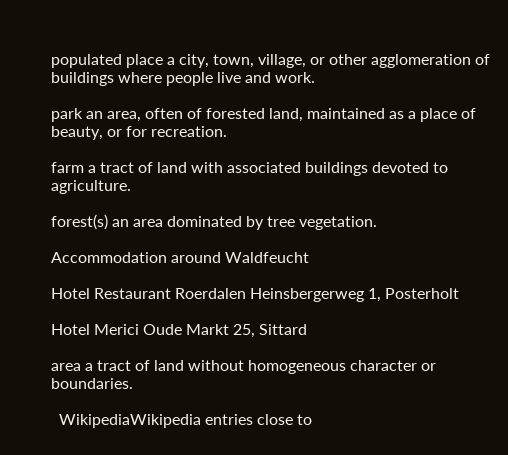populated place a city, town, village, or other agglomeration of buildings where people live and work.

park an area, often of forested land, maintained as a place of beauty, or for recreation.

farm a tract of land with associated buildings devoted to agriculture.

forest(s) an area dominated by tree vegetation.

Accommodation around Waldfeucht

Hotel Restaurant Roerdalen Heinsbergerweg 1, Posterholt

Hotel Merici Oude Markt 25, Sittard

area a tract of land without homogeneous character or boundaries.

  WikipediaWikipedia entries close to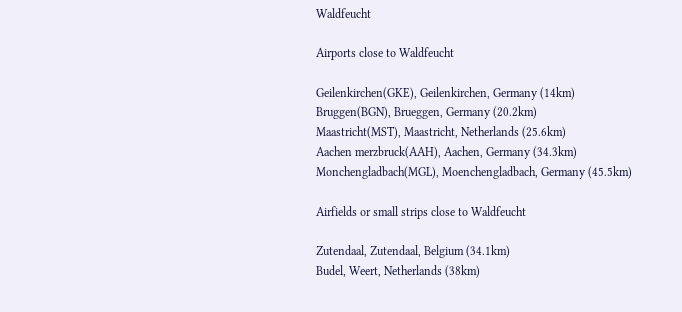Waldfeucht

Airports close to Waldfeucht

Geilenkirchen(GKE), Geilenkirchen, Germany (14km)
Bruggen(BGN), Brueggen, Germany (20.2km)
Maastricht(MST), Maastricht, Netherlands (25.6km)
Aachen merzbruck(AAH), Aachen, Germany (34.3km)
Monchengladbach(MGL), Moenchengladbach, Germany (45.5km)

Airfields or small strips close to Waldfeucht

Zutendaal, Zutendaal, Belgium (34.1km)
Budel, Weert, Netherlands (38km)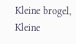Kleine brogel, Kleine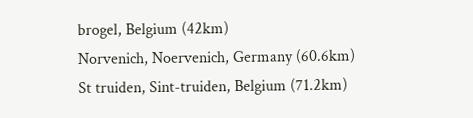brogel, Belgium (42km)
Norvenich, Noervenich, Germany (60.6km)
St truiden, Sint-truiden, Belgium (71.2km)